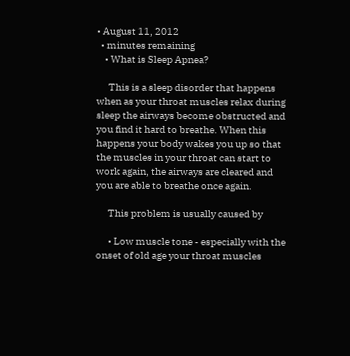• August 11, 2012
  • minutes remaining
    • What is Sleep Apnea?

      This is a sleep disorder that happens when as your throat muscles relax during sleep the airways become obstructed and you find it hard to breathe. When this happens your body wakes you up so that the muscles in your throat can start to work again, the airways are cleared and you are able to breathe once again.

      This problem is usually caused by

      • Low muscle tone - especially with the onset of old age your throat muscles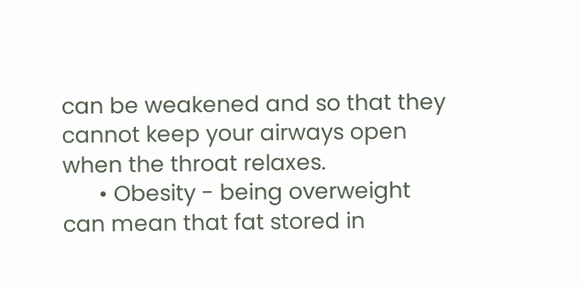can be weakened and so that they cannot keep your airways open when the throat relaxes.
      • Obesity - being overweight can mean that fat stored in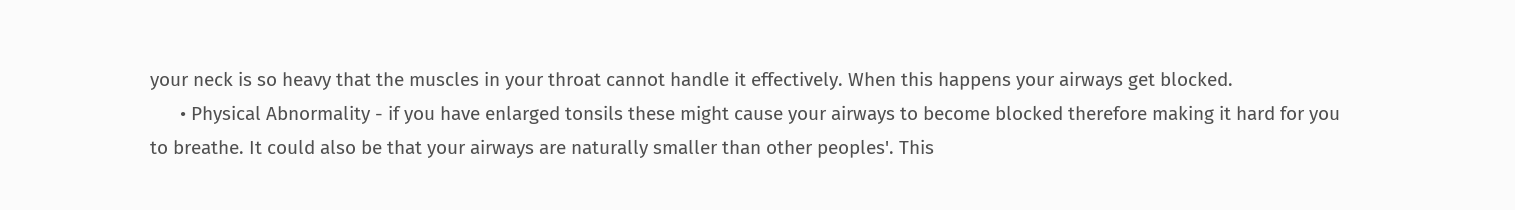your neck is so heavy that the muscles in your throat cannot handle it effectively. When this happens your airways get blocked.
      • Physical Abnormality - if you have enlarged tonsils these might cause your airways to become blocked therefore making it hard for you to breathe. It could also be that your airways are naturally smaller than other peoples'. This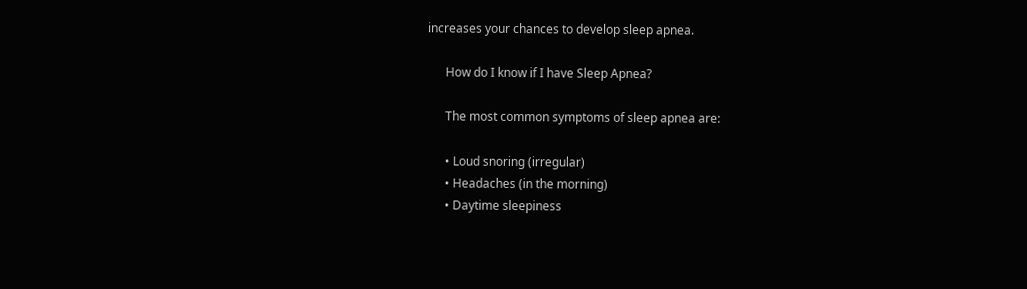increases your chances to develop sleep apnea.

      How do I know if I have Sleep Apnea?

      The most common symptoms of sleep apnea are:

      • Loud snoring (irregular)
      • Headaches (in the morning)
      • Daytime sleepiness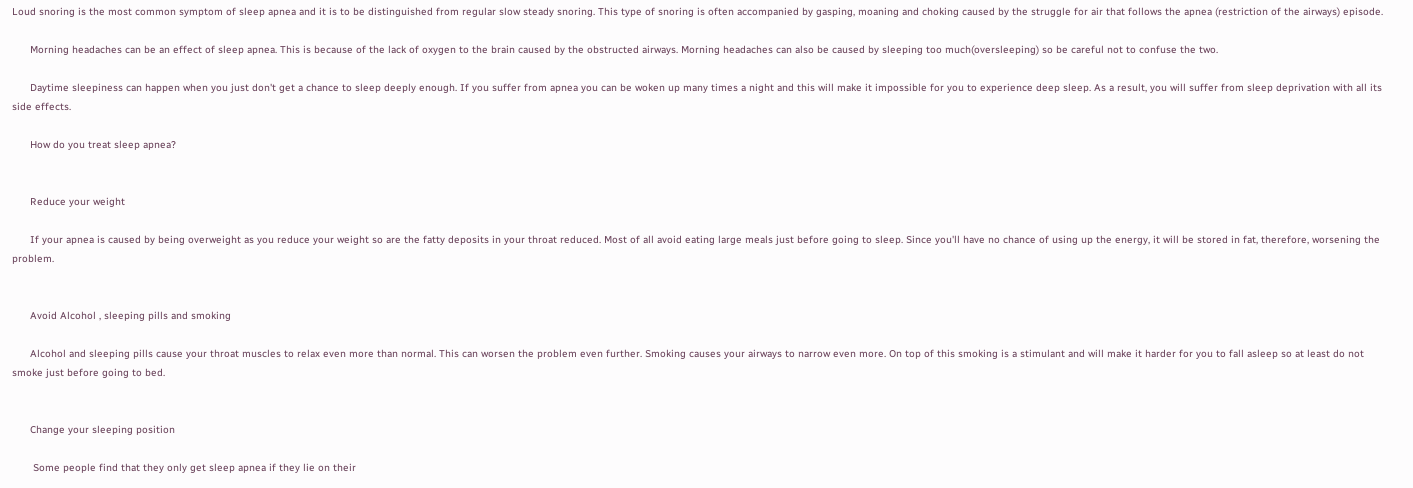Loud snoring is the most common symptom of sleep apnea and it is to be distinguished from regular slow steady snoring. This type of snoring is often accompanied by gasping, moaning and choking caused by the struggle for air that follows the apnea (restriction of the airways) episode.

      Morning headaches can be an effect of sleep apnea. This is because of the lack of oxygen to the brain caused by the obstructed airways. Morning headaches can also be caused by sleeping too much(oversleeping) so be careful not to confuse the two.

      Daytime sleepiness can happen when you just don't get a chance to sleep deeply enough. If you suffer from apnea you can be woken up many times a night and this will make it impossible for you to experience deep sleep. As a result, you will suffer from sleep deprivation with all its side effects.

      How do you treat sleep apnea?


      Reduce your weight

      If your apnea is caused by being overweight as you reduce your weight so are the fatty deposits in your throat reduced. Most of all avoid eating large meals just before going to sleep. Since you'll have no chance of using up the energy, it will be stored in fat, therefore, worsening the problem.


      Avoid Alcohol , sleeping pills and smoking

      Alcohol and sleeping pills cause your throat muscles to relax even more than normal. This can worsen the problem even further. Smoking causes your airways to narrow even more. On top of this smoking is a stimulant and will make it harder for you to fall asleep so at least do not smoke just before going to bed.


      Change your sleeping position

       Some people find that they only get sleep apnea if they lie on their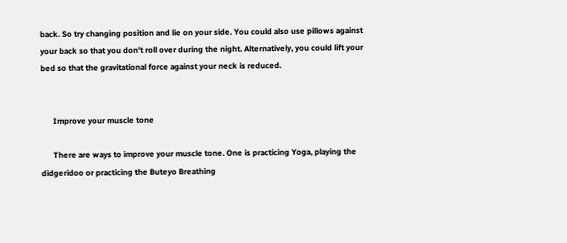back. So try changing position and lie on your side. You could also use pillows against your back so that you don't roll over during the night. Alternatively, you could lift your bed so that the gravitational force against your neck is reduced.


      Improve your muscle tone

      There are ways to improve your muscle tone. One is practicing Yoga, playing the didgeridoo or practicing the Buteyo Breathing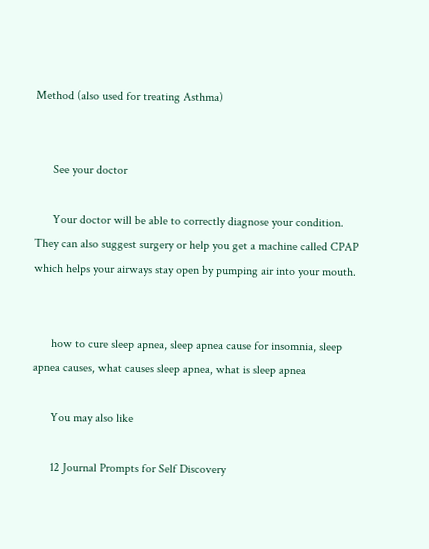Method (also used for treating Asthma)


      See your doctor

      Your doctor will be able to correctly diagnose your condition. They can also suggest surgery or help you get a machine called CPAP which helps your airways stay open by pumping air into your mouth.


      how to cure sleep apnea, sleep apnea cause for insomnia, sleep apnea causes, what causes sleep apnea, what is sleep apnea

      You may also like

      12 Journal Prompts for Self Discovery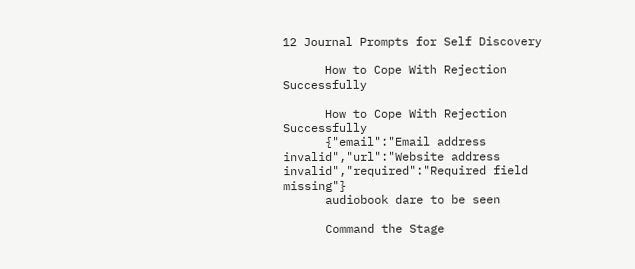12 Journal Prompts for Self Discovery

      How to Cope With Rejection Successfully

      How to Cope With Rejection Successfully
      {"email":"Email address invalid","url":"Website address invalid","required":"Required field missing"}
      audiobook dare to be seen

      Command the Stage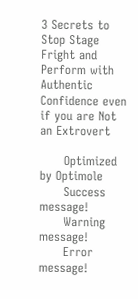3 Secrets to Stop Stage Fright and Perform with Authentic Confidence even if you are Not an Extrovert

      Optimized by Optimole
      Success message!
      Warning message!
      Error message!